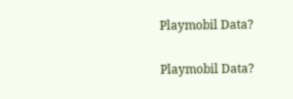Playmobil Data?

Playmobil Data?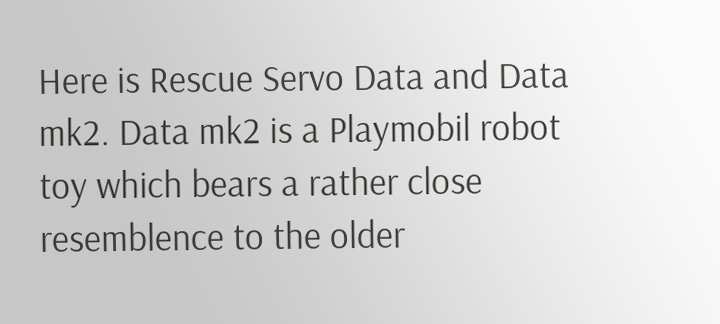Here is Rescue Servo Data and Data mk2. Data mk2 is a Playmobil robot toy which bears a rather close resemblence to the older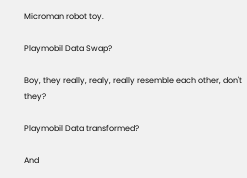Microman robot toy.

Playmobil Data Swap?

Boy, they really, realy, really resemble each other, don't they?

Playmobil Data transformed?

And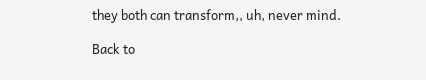they both can transform,, uh, never mind.

Back to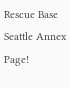Rescue Base Seattle Annex Page!